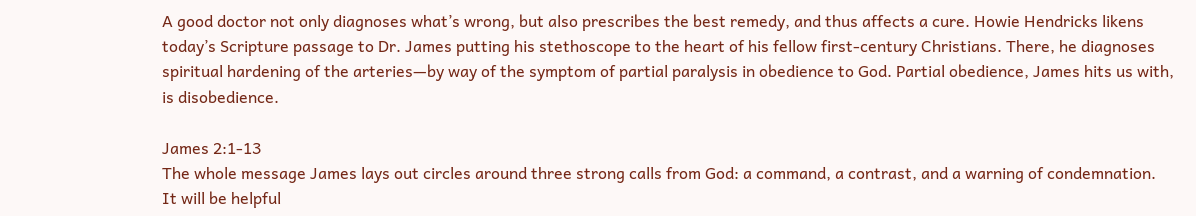A good doctor not only diagnoses what’s wrong, but also prescribes the best remedy, and thus affects a cure. Howie Hendricks likens today’s Scripture passage to Dr. James putting his stethoscope to the heart of his fellow first-century Christians. There, he diagnoses spiritual hardening of the arteries—by way of the symptom of partial paralysis in obedience to God. Partial obedience, James hits us with, is disobedience.

James 2:1-13
The whole message James lays out circles around three strong calls from God: a command, a contrast, and a warning of condemnation. It will be helpful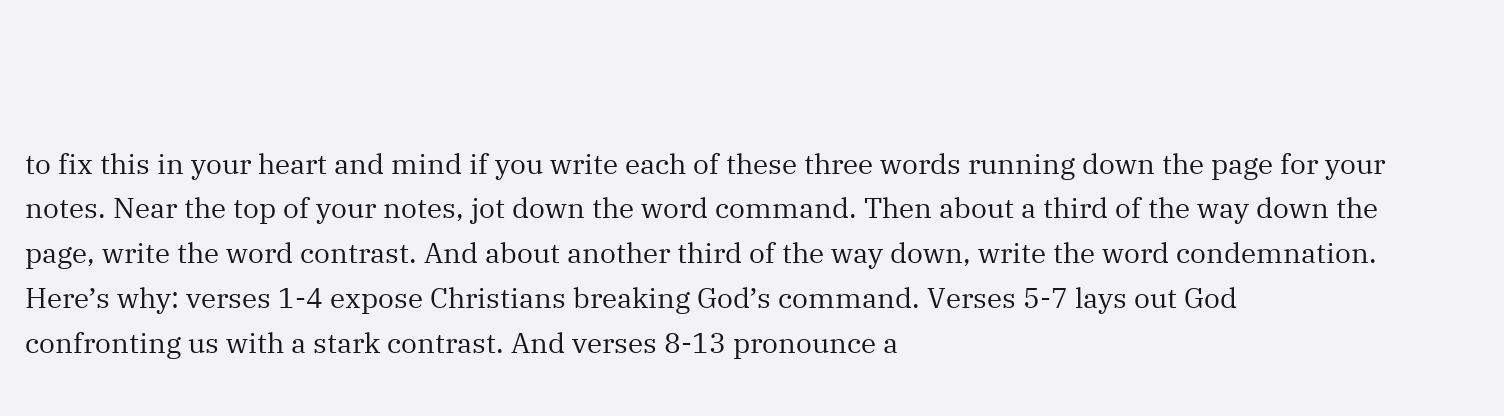to fix this in your heart and mind if you write each of these three words running down the page for your notes. Near the top of your notes, jot down the word command. Then about a third of the way down the page, write the word contrast. And about another third of the way down, write the word condemnation. Here’s why: verses 1-4 expose Christians breaking God’s command. Verses 5-7 lays out God confronting us with a stark contrast. And verses 8-13 pronounce a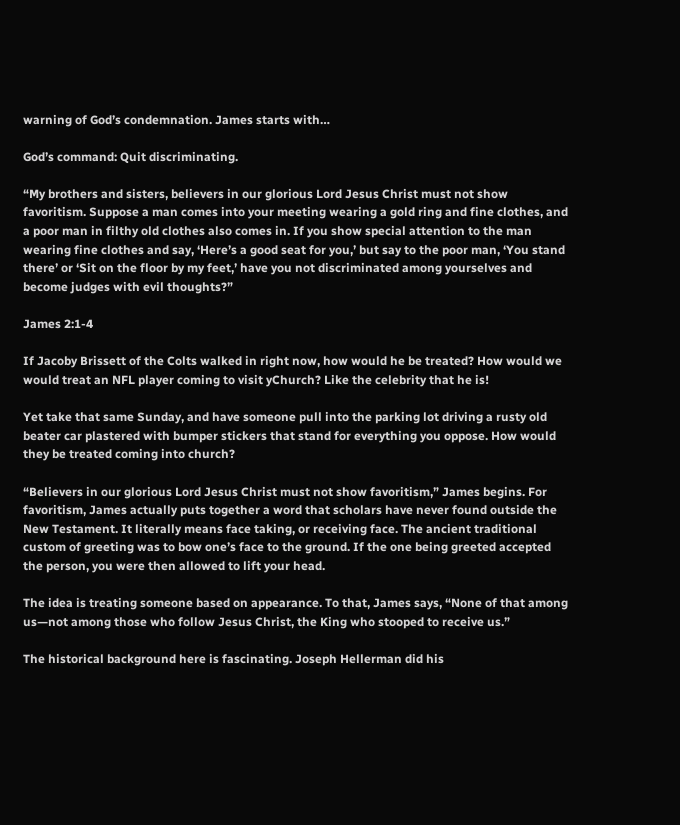warning of God’s condemnation. James starts with…

God’s command: Quit discriminating.

“My brothers and sisters, believers in our glorious Lord Jesus Christ must not show favoritism. Suppose a man comes into your meeting wearing a gold ring and fine clothes, and a poor man in filthy old clothes also comes in. If you show special attention to the man wearing fine clothes and say, ‘Here’s a good seat for you,’ but say to the poor man, ‘You stand there’ or ‘Sit on the floor by my feet,’ have you not discriminated among yourselves and become judges with evil thoughts?”

James 2:1-4

If Jacoby Brissett of the Colts walked in right now, how would he be treated? How would we would treat an NFL player coming to visit yChurch? Like the celebrity that he is!

Yet take that same Sunday, and have someone pull into the parking lot driving a rusty old beater car plastered with bumper stickers that stand for everything you oppose. How would they be treated coming into church?

“Believers in our glorious Lord Jesus Christ must not show favoritism,” James begins. For favoritism, James actually puts together a word that scholars have never found outside the New Testament. It literally means face taking, or receiving face. The ancient traditional custom of greeting was to bow one’s face to the ground. If the one being greeted accepted the person, you were then allowed to lift your head.

The idea is treating someone based on appearance. To that, James says, “None of that among us—not among those who follow Jesus Christ, the King who stooped to receive us.”

The historical background here is fascinating. Joseph Hellerman did his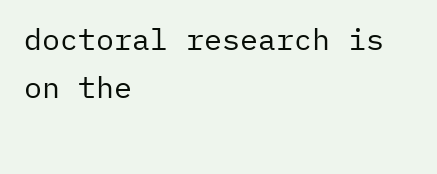doctoral research is on the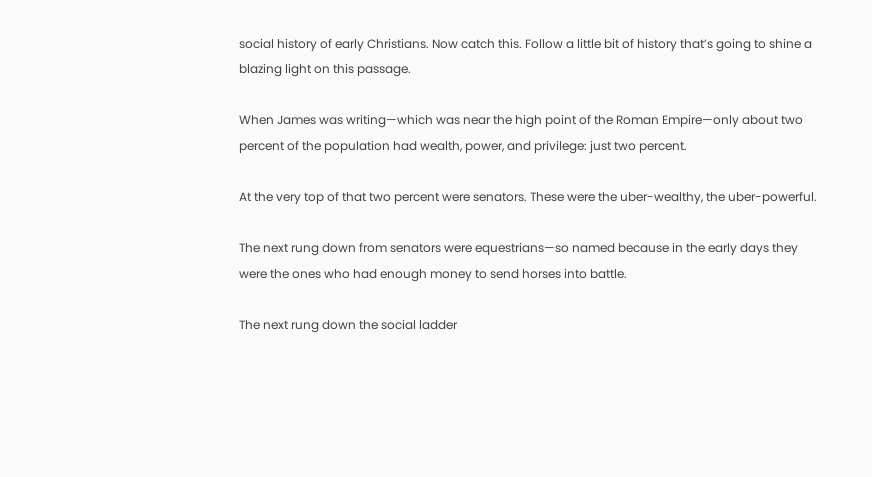social history of early Christians. Now catch this. Follow a little bit of history that’s going to shine a blazing light on this passage.

When James was writing—which was near the high point of the Roman Empire—only about two percent of the population had wealth, power, and privilege: just two percent.

At the very top of that two percent were senators. These were the uber-wealthy, the uber-powerful.

The next rung down from senators were equestrians—so named because in the early days they were the ones who had enough money to send horses into battle.

The next rung down the social ladder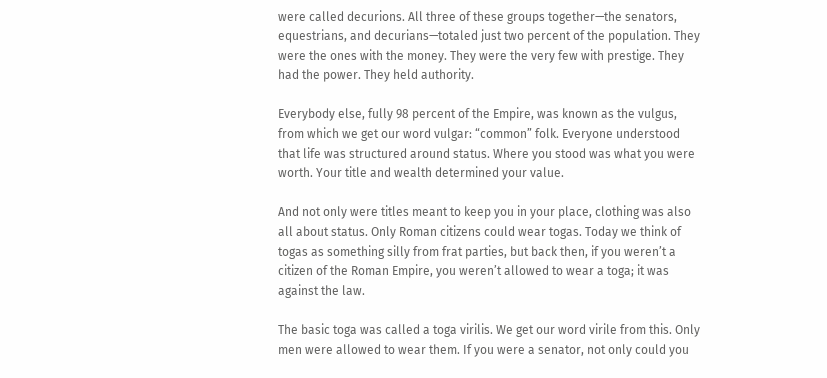were called decurions. All three of these groups together—the senators, equestrians, and decurians—totaled just two percent of the population. They were the ones with the money. They were the very few with prestige. They had the power. They held authority.

Everybody else, fully 98 percent of the Empire, was known as the vulgus, from which we get our word vulgar: “common” folk. Everyone understood that life was structured around status. Where you stood was what you were worth. Your title and wealth determined your value.

And not only were titles meant to keep you in your place, clothing was also all about status. Only Roman citizens could wear togas. Today we think of togas as something silly from frat parties, but back then, if you weren’t a citizen of the Roman Empire, you weren’t allowed to wear a toga; it was against the law.

The basic toga was called a toga virilis. We get our word virile from this. Only men were allowed to wear them. If you were a senator, not only could you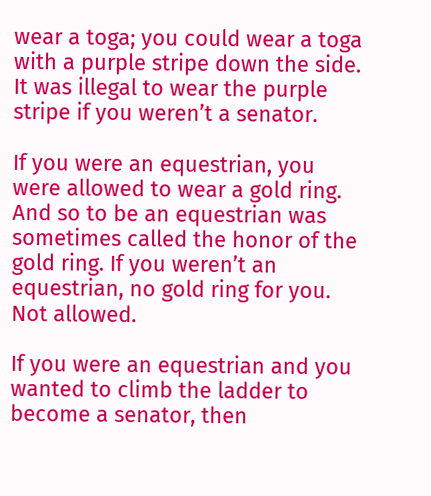wear a toga; you could wear a toga with a purple stripe down the side. It was illegal to wear the purple stripe if you weren’t a senator.

If you were an equestrian, you were allowed to wear a gold ring. And so to be an equestrian was sometimes called the honor of the gold ring. If you weren’t an equestrian, no gold ring for you. Not allowed.

If you were an equestrian and you wanted to climb the ladder to become a senator, then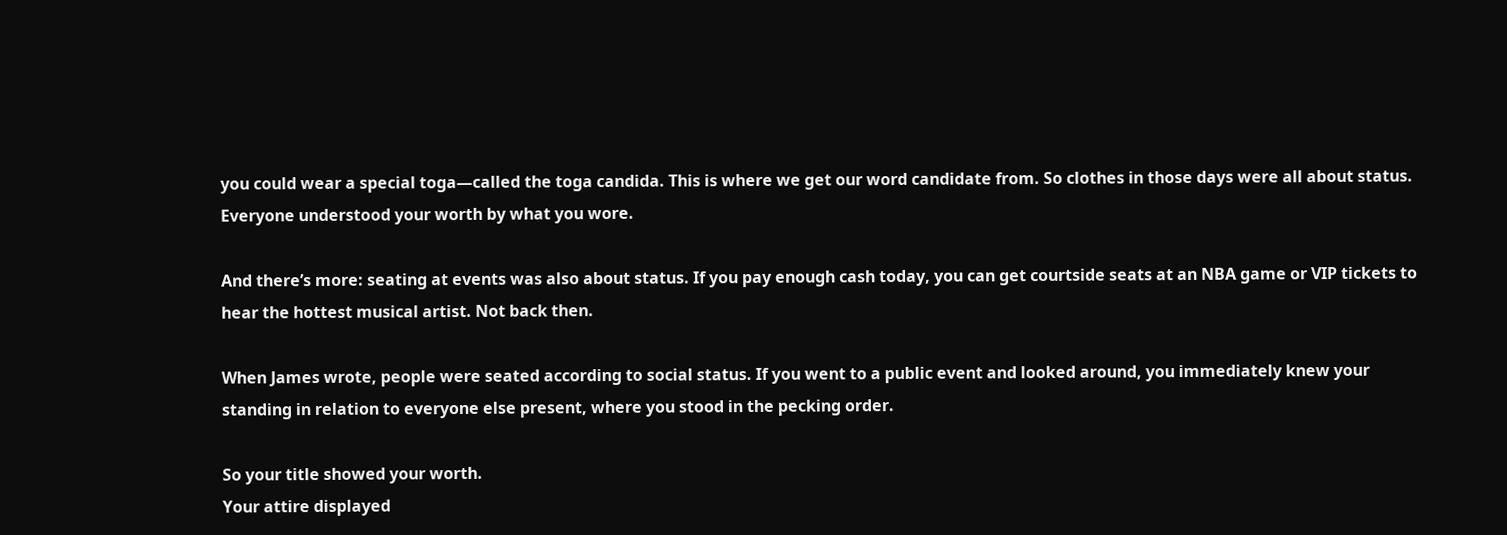you could wear a special toga—called the toga candida. This is where we get our word candidate from. So clothes in those days were all about status. Everyone understood your worth by what you wore.

And there’s more: seating at events was also about status. If you pay enough cash today, you can get courtside seats at an NBA game or VIP tickets to hear the hottest musical artist. Not back then.

When James wrote, people were seated according to social status. If you went to a public event and looked around, you immediately knew your standing in relation to everyone else present, where you stood in the pecking order.

So your title showed your worth.
Your attire displayed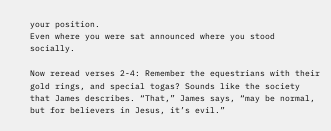your position.
Even where you were sat announced where you stood socially.

Now reread verses 2-4: Remember the equestrians with their gold rings, and special togas? Sounds like the society that James describes. “That,” James says, “may be normal, but for believers in Jesus, it’s evil.”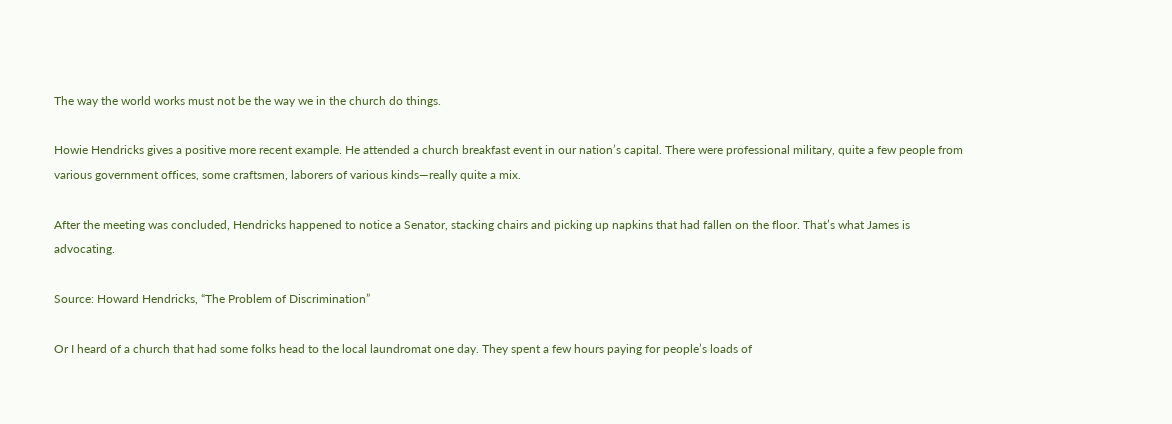The way the world works must not be the way we in the church do things.

Howie Hendricks gives a positive more recent example. He attended a church breakfast event in our nation’s capital. There were professional military, quite a few people from various government offices, some craftsmen, laborers of various kinds—really quite a mix.

After the meeting was concluded, Hendricks happened to notice a Senator, stacking chairs and picking up napkins that had fallen on the floor. That’s what James is advocating.

Source: Howard Hendricks, “The Problem of Discrimination”

Or I heard of a church that had some folks head to the local laundromat one day. They spent a few hours paying for people’s loads of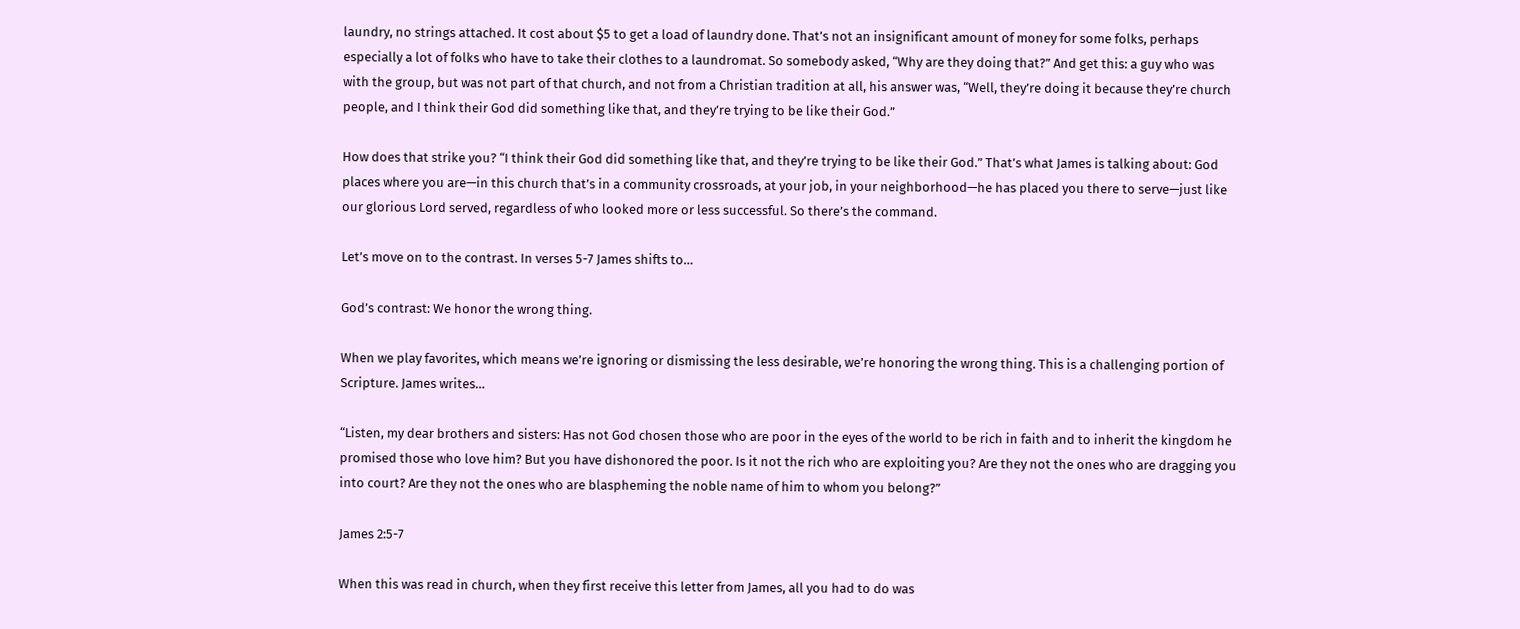laundry, no strings attached. It cost about $5 to get a load of laundry done. That’s not an insignificant amount of money for some folks, perhaps especially a lot of folks who have to take their clothes to a laundromat. So somebody asked, “Why are they doing that?” And get this: a guy who was with the group, but was not part of that church, and not from a Christian tradition at all, his answer was, “Well, they’re doing it because they’re church people, and I think their God did something like that, and they’re trying to be like their God.”

How does that strike you? “I think their God did something like that, and they’re trying to be like their God.” That’s what James is talking about: God places where you are—in this church that’s in a community crossroads, at your job, in your neighborhood—he has placed you there to serve—just like our glorious Lord served, regardless of who looked more or less successful. So there’s the command.

Let’s move on to the contrast. In verses 5-7 James shifts to…

God’s contrast: We honor the wrong thing.

When we play favorites, which means we’re ignoring or dismissing the less desirable, we’re honoring the wrong thing. This is a challenging portion of Scripture. James writes…

“Listen, my dear brothers and sisters: Has not God chosen those who are poor in the eyes of the world to be rich in faith and to inherit the kingdom he promised those who love him? But you have dishonored the poor. Is it not the rich who are exploiting you? Are they not the ones who are dragging you into court? Are they not the ones who are blaspheming the noble name of him to whom you belong?”

James 2:5-7

When this was read in church, when they first receive this letter from James, all you had to do was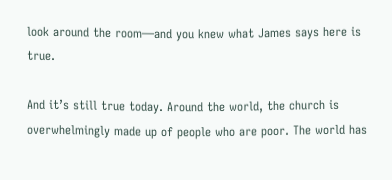look around the room—and you knew what James says here is true.

And it’s still true today. Around the world, the church is overwhelmingly made up of people who are poor. The world has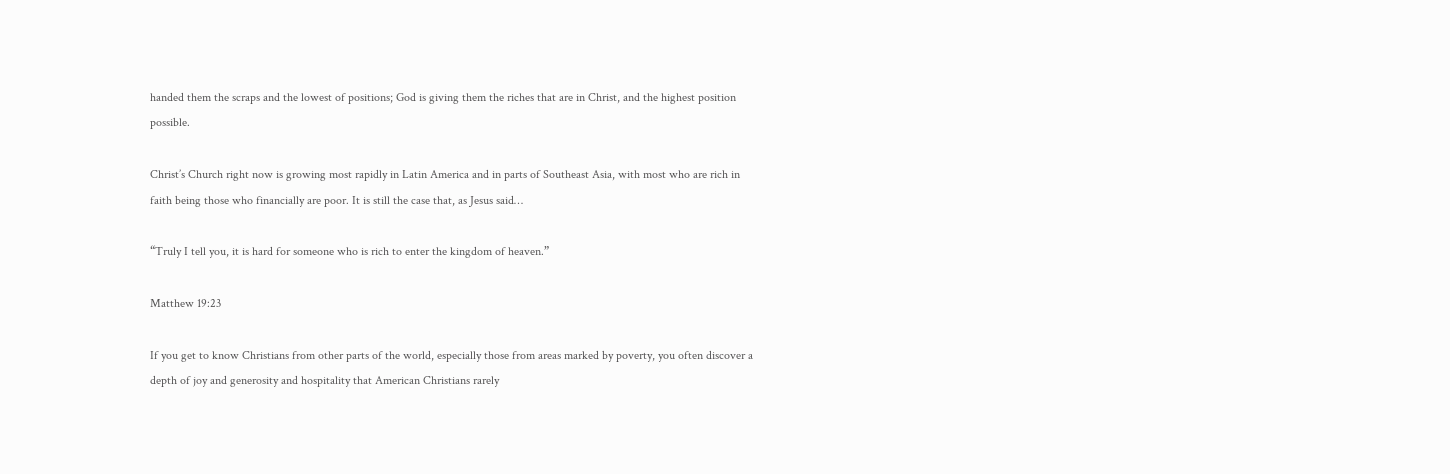handed them the scraps and the lowest of positions; God is giving them the riches that are in Christ, and the highest position possible.

Christ’s Church right now is growing most rapidly in Latin America and in parts of Southeast Asia, with most who are rich in faith being those who financially are poor. It is still the case that, as Jesus said…

“Truly I tell you, it is hard for someone who is rich to enter the kingdom of heaven.”

Matthew 19:23

If you get to know Christians from other parts of the world, especially those from areas marked by poverty, you often discover a depth of joy and generosity and hospitality that American Christians rarely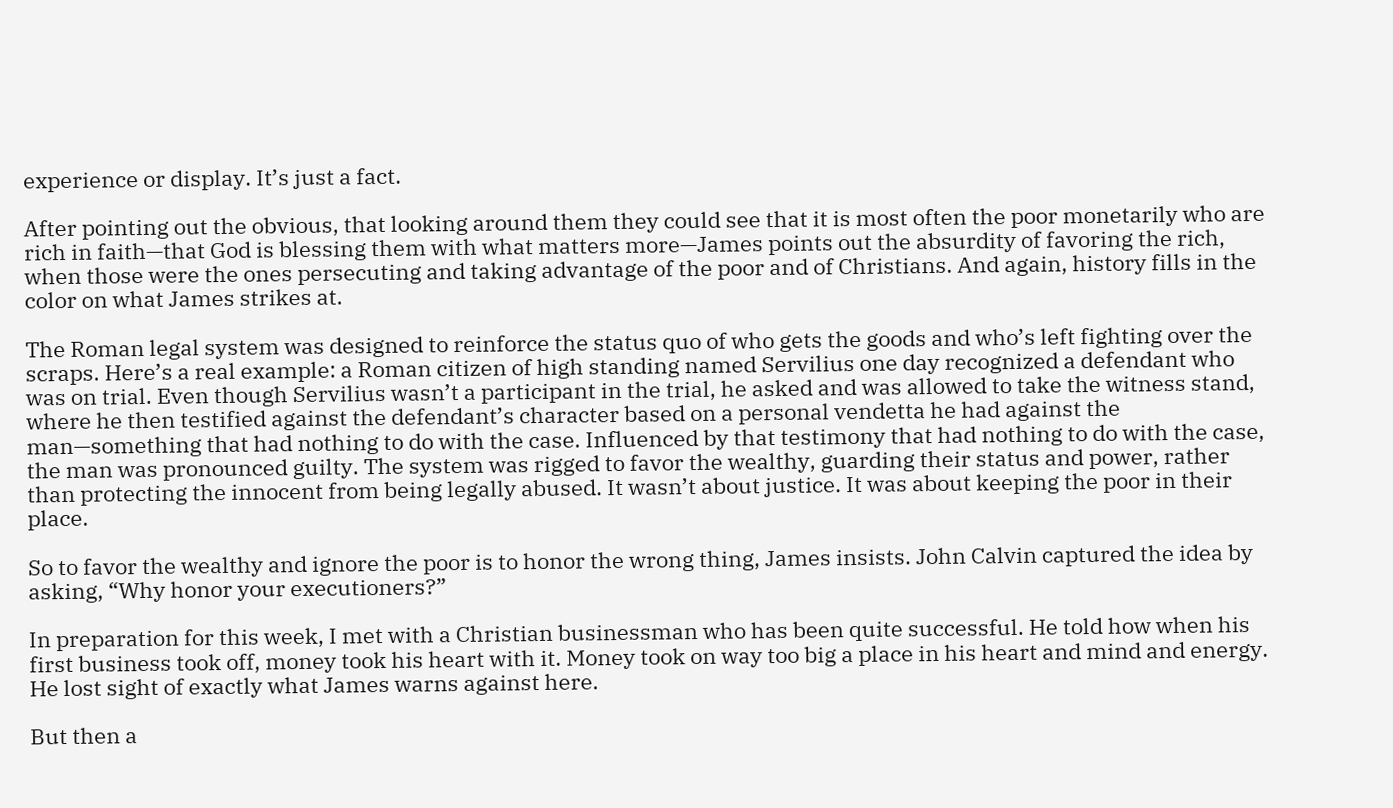experience or display. It’s just a fact.

After pointing out the obvious, that looking around them they could see that it is most often the poor monetarily who are rich in faith—that God is blessing them with what matters more—James points out the absurdity of favoring the rich, when those were the ones persecuting and taking advantage of the poor and of Christians. And again, history fills in the color on what James strikes at.

The Roman legal system was designed to reinforce the status quo of who gets the goods and who’s left fighting over the scraps. Here’s a real example: a Roman citizen of high standing named Servilius one day recognized a defendant who was on trial. Even though Servilius wasn’t a participant in the trial, he asked and was allowed to take the witness stand, where he then testified against the defendant’s character based on a personal vendetta he had against the man—something that had nothing to do with the case. Influenced by that testimony that had nothing to do with the case, the man was pronounced guilty. The system was rigged to favor the wealthy, guarding their status and power, rather than protecting the innocent from being legally abused. It wasn’t about justice. It was about keeping the poor in their place.

So to favor the wealthy and ignore the poor is to honor the wrong thing, James insists. John Calvin captured the idea by asking, “Why honor your executioners?”

In preparation for this week, I met with a Christian businessman who has been quite successful. He told how when his first business took off, money took his heart with it. Money took on way too big a place in his heart and mind and energy. He lost sight of exactly what James warns against here.

But then a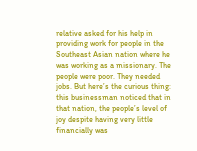relative asked for his help in providing work for people in the Southeast Asian nation where he was working as a missionary. The people were poor. They needed jobs. But here’s the curious thing: this businessman noticed that in that nation, the people’s level of joy despite having very little financially was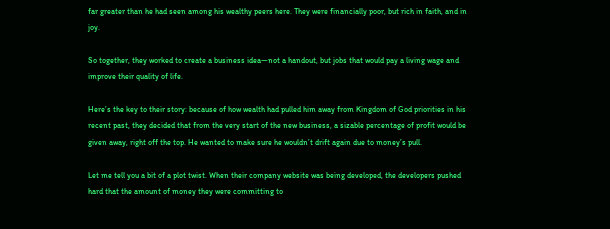far greater than he had seen among his wealthy peers here. They were financially poor, but rich in faith, and in joy.

So together, they worked to create a business idea—not a handout, but jobs that would pay a living wage and improve their quality of life.

Here’s the key to their story: because of how wealth had pulled him away from Kingdom of God priorities in his recent past, they decided that from the very start of the new business, a sizable percentage of profit would be given away, right off the top. He wanted to make sure he wouldn’t drift again due to money’s pull.

Let me tell you a bit of a plot twist. When their company website was being developed, the developers pushed hard that the amount of money they were committing to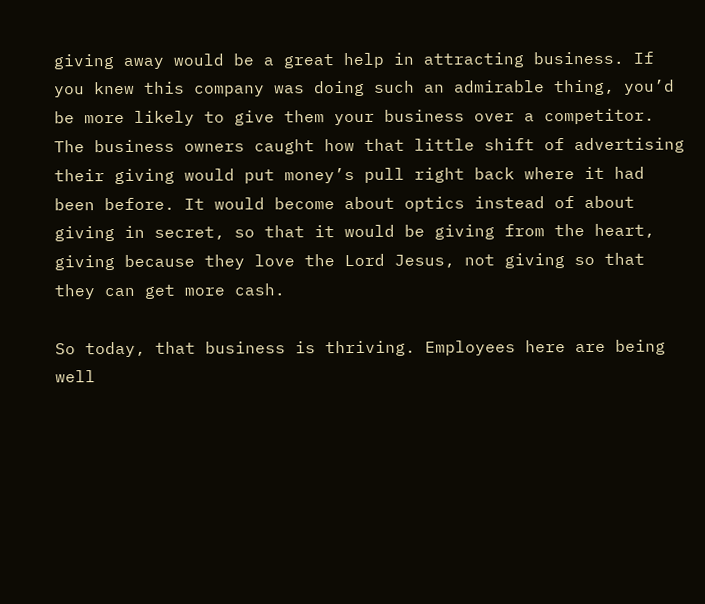giving away would be a great help in attracting business. If you knew this company was doing such an admirable thing, you’d be more likely to give them your business over a competitor. The business owners caught how that little shift of advertising their giving would put money’s pull right back where it had been before. It would become about optics instead of about giving in secret, so that it would be giving from the heart, giving because they love the Lord Jesus, not giving so that they can get more cash.

So today, that business is thriving. Employees here are being well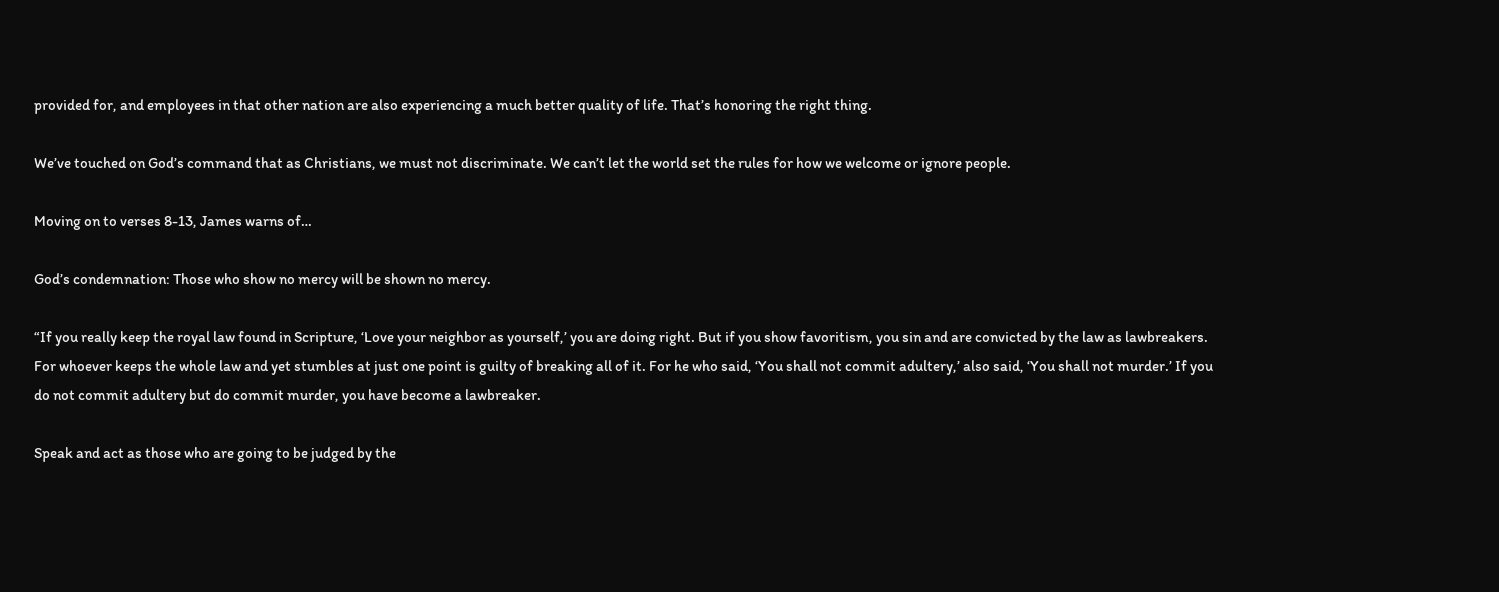provided for, and employees in that other nation are also experiencing a much better quality of life. That’s honoring the right thing.

We’ve touched on God’s command that as Christians, we must not discriminate. We can’t let the world set the rules for how we welcome or ignore people.

Moving on to verses 8-13, James warns of…

God’s condemnation: Those who show no mercy will be shown no mercy.

“If you really keep the royal law found in Scripture, ‘Love your neighbor as yourself,’ you are doing right. But if you show favoritism, you sin and are convicted by the law as lawbreakers. For whoever keeps the whole law and yet stumbles at just one point is guilty of breaking all of it. For he who said, ‘You shall not commit adultery,’ also said, ‘You shall not murder.’ If you do not commit adultery but do commit murder, you have become a lawbreaker.

Speak and act as those who are going to be judged by the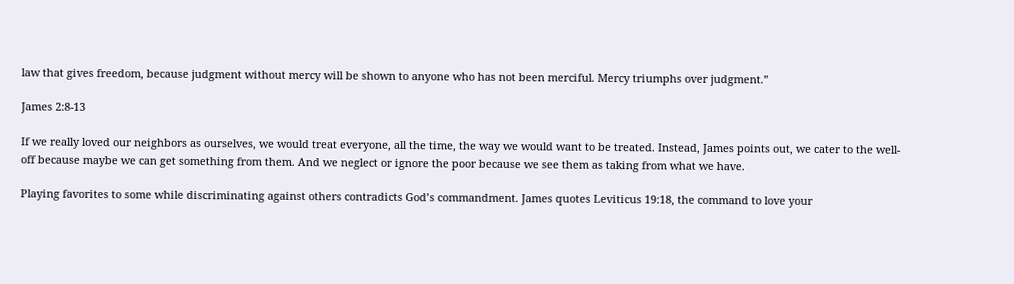law that gives freedom, because judgment without mercy will be shown to anyone who has not been merciful. Mercy triumphs over judgment.”

James 2:8-13

If we really loved our neighbors as ourselves, we would treat everyone, all the time, the way we would want to be treated. Instead, James points out, we cater to the well-off because maybe we can get something from them. And we neglect or ignore the poor because we see them as taking from what we have.

Playing favorites to some while discriminating against others contradicts God’s commandment. James quotes Leviticus 19:18, the command to love your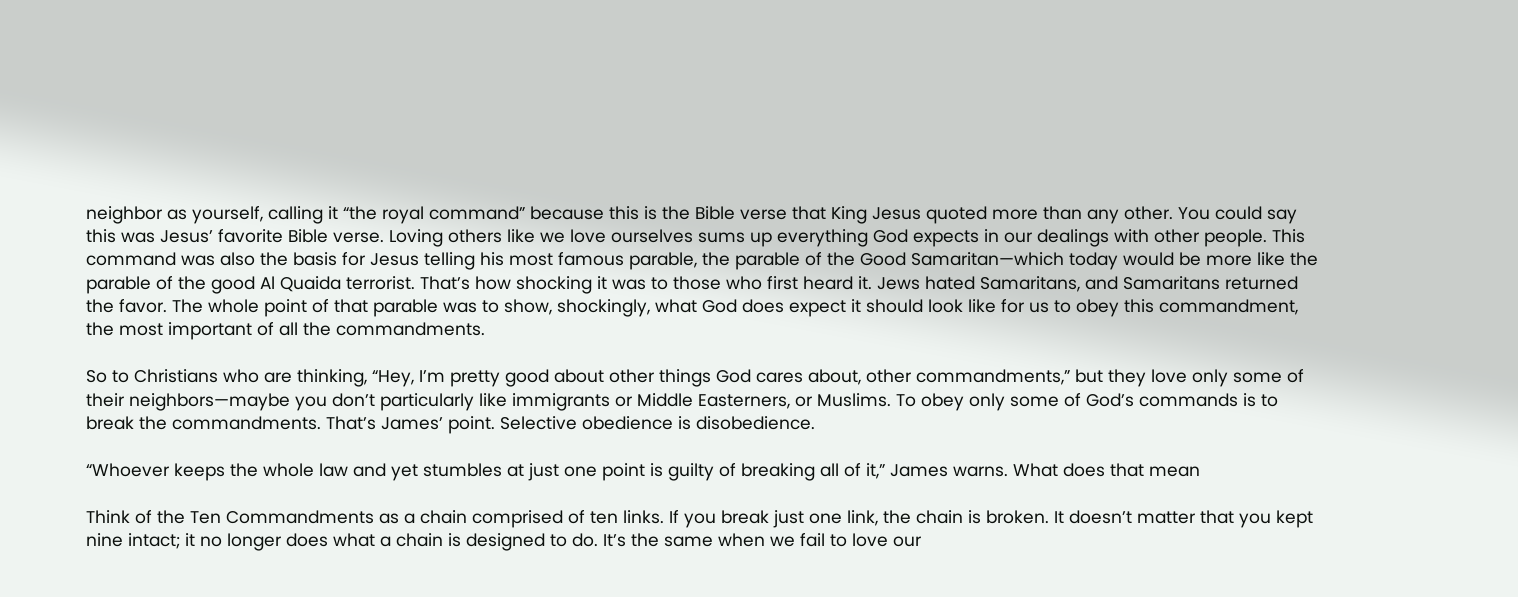neighbor as yourself, calling it “the royal command” because this is the Bible verse that King Jesus quoted more than any other. You could say this was Jesus’ favorite Bible verse. Loving others like we love ourselves sums up everything God expects in our dealings with other people. This command was also the basis for Jesus telling his most famous parable, the parable of the Good Samaritan—which today would be more like the parable of the good Al Quaida terrorist. That’s how shocking it was to those who first heard it. Jews hated Samaritans, and Samaritans returned the favor. The whole point of that parable was to show, shockingly, what God does expect it should look like for us to obey this commandment, the most important of all the commandments.

So to Christians who are thinking, “Hey, I’m pretty good about other things God cares about, other commandments,” but they love only some of their neighbors—maybe you don’t particularly like immigrants or Middle Easterners, or Muslims. To obey only some of God’s commands is to break the commandments. That’s James’ point. Selective obedience is disobedience.

“Whoever keeps the whole law and yet stumbles at just one point is guilty of breaking all of it,” James warns. What does that mean

Think of the Ten Commandments as a chain comprised of ten links. If you break just one link, the chain is broken. It doesn’t matter that you kept nine intact; it no longer does what a chain is designed to do. It’s the same when we fail to love our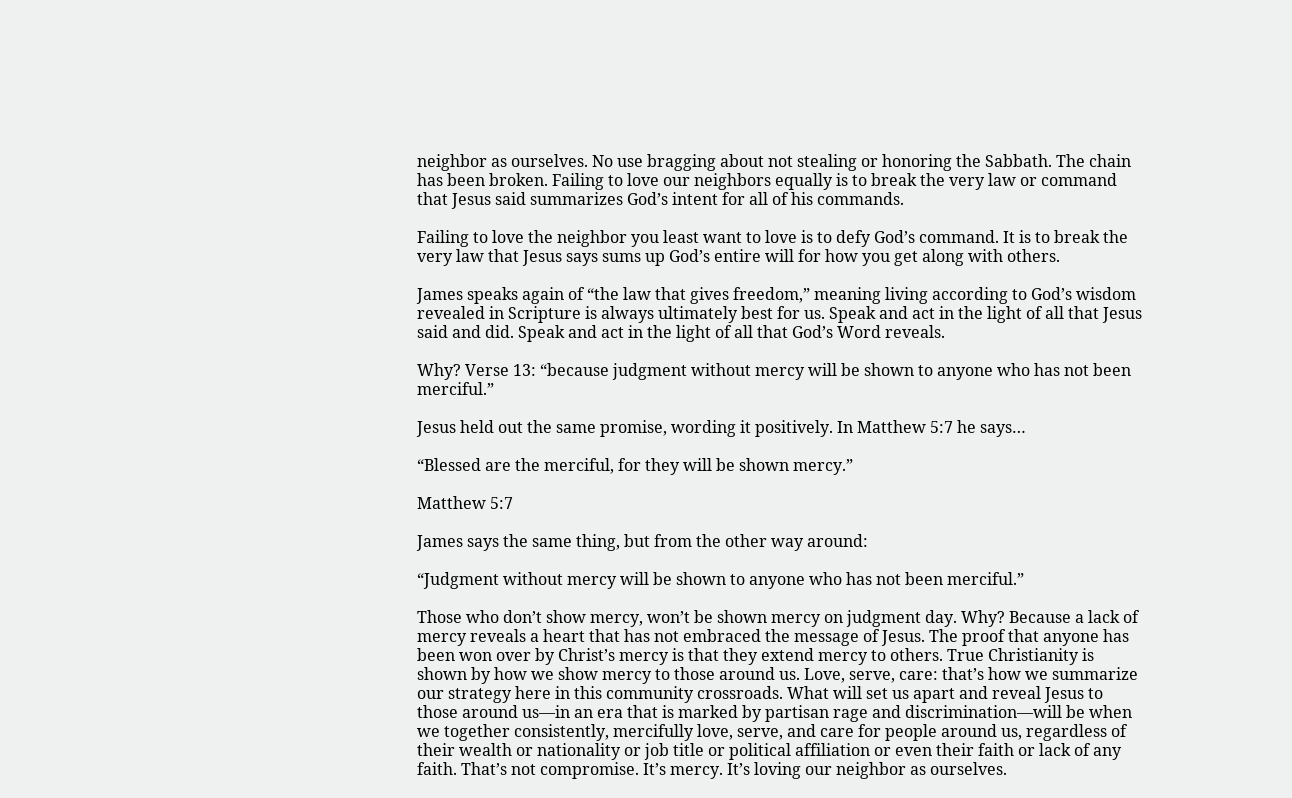neighbor as ourselves. No use bragging about not stealing or honoring the Sabbath. The chain has been broken. Failing to love our neighbors equally is to break the very law or command that Jesus said summarizes God’s intent for all of his commands.

Failing to love the neighbor you least want to love is to defy God’s command. It is to break the very law that Jesus says sums up God’s entire will for how you get along with others.

James speaks again of “the law that gives freedom,” meaning living according to God’s wisdom revealed in Scripture is always ultimately best for us. Speak and act in the light of all that Jesus said and did. Speak and act in the light of all that God’s Word reveals.

Why? Verse 13: “because judgment without mercy will be shown to anyone who has not been merciful.”

Jesus held out the same promise, wording it positively. In Matthew 5:7 he says…

“Blessed are the merciful, for they will be shown mercy.”

Matthew 5:7

James says the same thing, but from the other way around:

“Judgment without mercy will be shown to anyone who has not been merciful.”

Those who don’t show mercy, won’t be shown mercy on judgment day. Why? Because a lack of mercy reveals a heart that has not embraced the message of Jesus. The proof that anyone has been won over by Christ’s mercy is that they extend mercy to others. True Christianity is shown by how we show mercy to those around us. Love, serve, care: that’s how we summarize our strategy here in this community crossroads. What will set us apart and reveal Jesus to those around us—in an era that is marked by partisan rage and discrimination—will be when we together consistently, mercifully love, serve, and care for people around us, regardless of their wealth or nationality or job title or political affiliation or even their faith or lack of any faith. That’s not compromise. It’s mercy. It’s loving our neighbor as ourselves.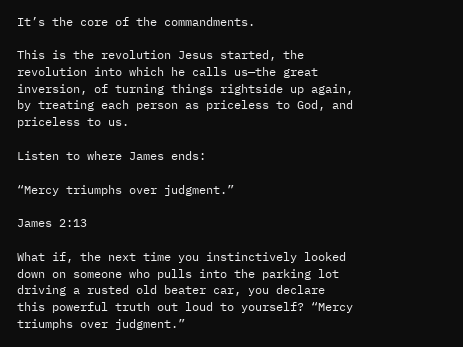It’s the core of the commandments.

This is the revolution Jesus started, the revolution into which he calls us—the great inversion, of turning things rightside up again, by treating each person as priceless to God, and priceless to us.

Listen to where James ends:

“Mercy triumphs over judgment.”

James 2:13

What if, the next time you instinctively looked down on someone who pulls into the parking lot driving a rusted old beater car, you declare this powerful truth out loud to yourself? “Mercy triumphs over judgment.”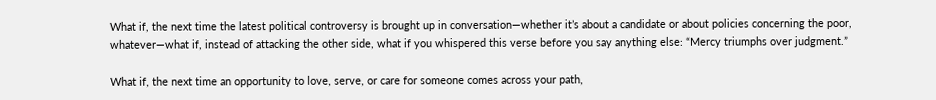What if, the next time the latest political controversy is brought up in conversation—whether it’s about a candidate or about policies concerning the poor, whatever—what if, instead of attacking the other side, what if you whispered this verse before you say anything else: “Mercy triumphs over judgment.”

What if, the next time an opportunity to love, serve, or care for someone comes across your path,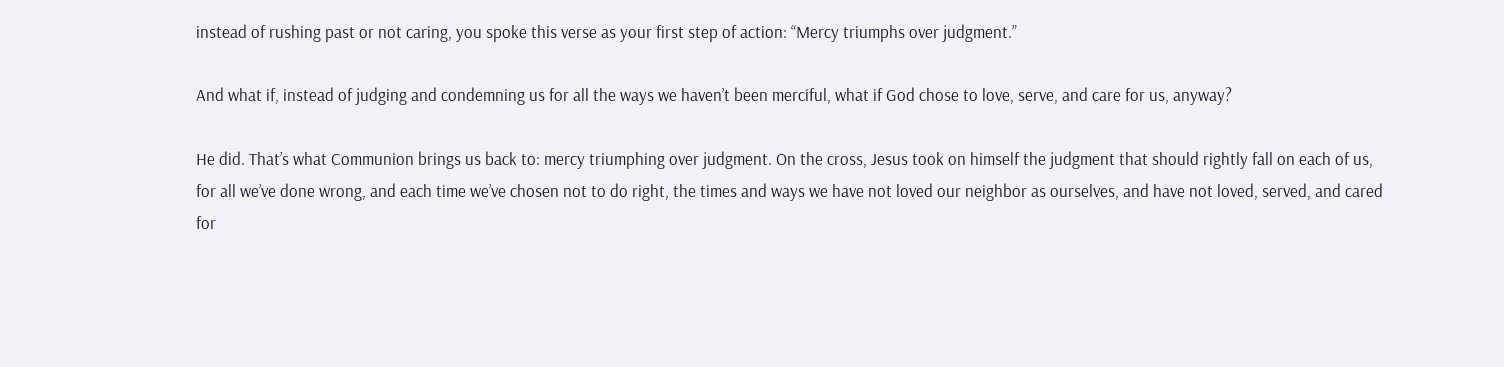instead of rushing past or not caring, you spoke this verse as your first step of action: “Mercy triumphs over judgment.”

And what if, instead of judging and condemning us for all the ways we haven’t been merciful, what if God chose to love, serve, and care for us, anyway?

He did. That’s what Communion brings us back to: mercy triumphing over judgment. On the cross, Jesus took on himself the judgment that should rightly fall on each of us, for all we’ve done wrong, and each time we’ve chosen not to do right, the times and ways we have not loved our neighbor as ourselves, and have not loved, served, and cared for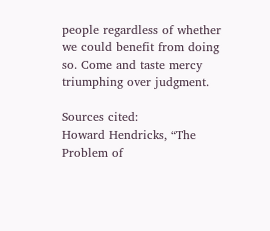people regardless of whether we could benefit from doing so. Come and taste mercy triumphing over judgment.

Sources cited:
Howard Hendricks, “The Problem of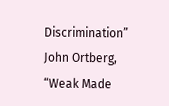Discrimination”
John Ortberg, “Weak Made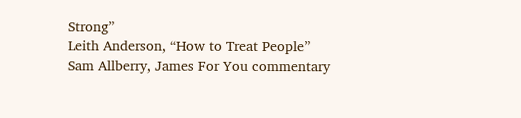Strong”
Leith Anderson, “How to Treat People”
Sam Allberry, James For You commentary